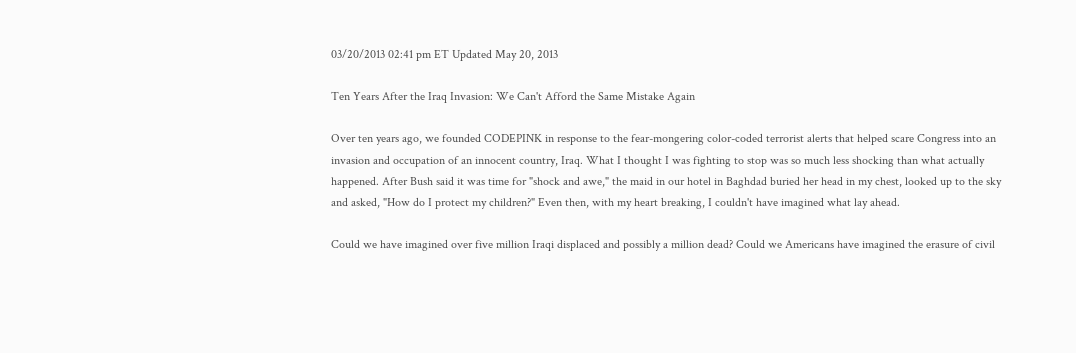03/20/2013 02:41 pm ET Updated May 20, 2013

Ten Years After the Iraq Invasion: We Can't Afford the Same Mistake Again

Over ten years ago, we founded CODEPINK in response to the fear-mongering color-coded terrorist alerts that helped scare Congress into an invasion and occupation of an innocent country, Iraq. What I thought I was fighting to stop was so much less shocking than what actually happened. After Bush said it was time for "shock and awe," the maid in our hotel in Baghdad buried her head in my chest, looked up to the sky and asked, "How do I protect my children?" Even then, with my heart breaking, I couldn't have imagined what lay ahead.

Could we have imagined over five million Iraqi displaced and possibly a million dead? Could we Americans have imagined the erasure of civil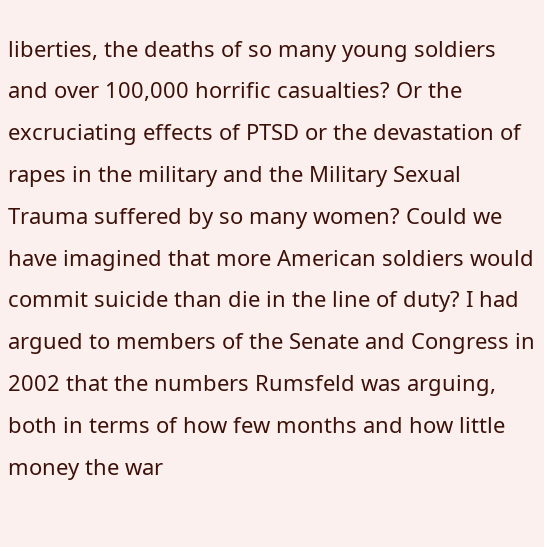liberties, the deaths of so many young soldiers and over 100,000 horrific casualties? Or the excruciating effects of PTSD or the devastation of rapes in the military and the Military Sexual Trauma suffered by so many women? Could we have imagined that more American soldiers would commit suicide than die in the line of duty? I had argued to members of the Senate and Congress in 2002 that the numbers Rumsfeld was arguing, both in terms of how few months and how little money the war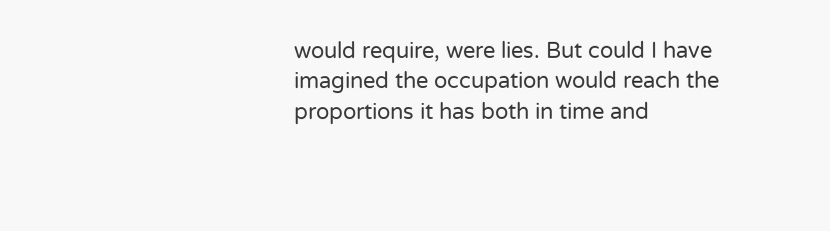would require, were lies. But could I have imagined the occupation would reach the proportions it has both in time and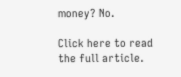money? No.

Click here to read the full article.